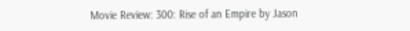Movie Review: 300: Rise of an Empire by Jason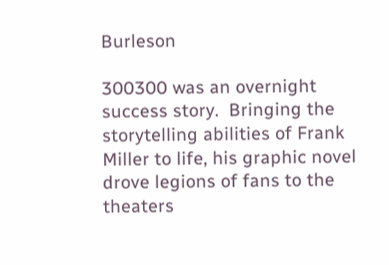Burleson

300300 was an overnight success story.  Bringing the storytelling abilities of Frank Miller to life, his graphic novel drove legions of fans to the theaters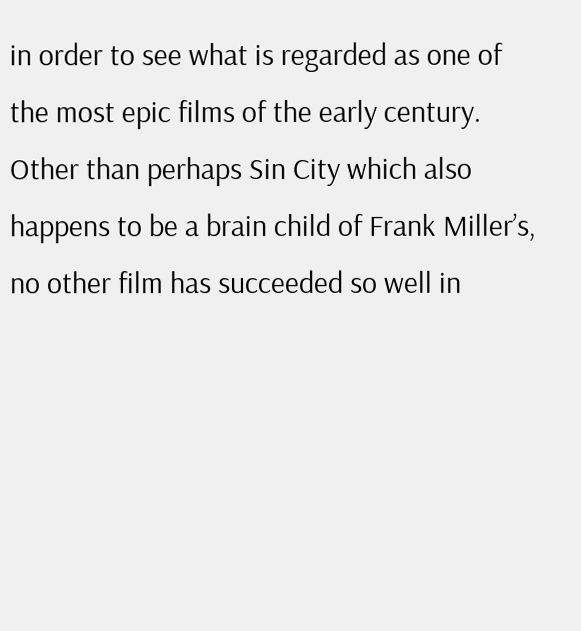in order to see what is regarded as one of the most epic films of the early century.  Other than perhaps Sin City which also happens to be a brain child of Frank Miller’s, no other film has succeeded so well in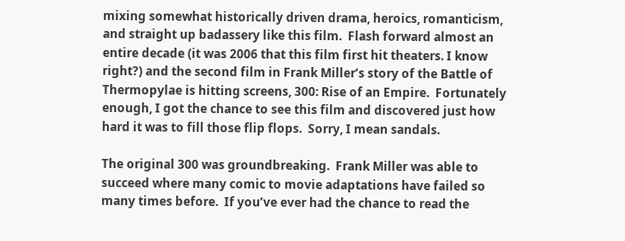mixing somewhat historically driven drama, heroics, romanticism, and straight up badassery like this film.  Flash forward almost an entire decade (it was 2006 that this film first hit theaters. I know right?) and the second film in Frank Miller’s story of the Battle of Thermopylae is hitting screens, 300: Rise of an Empire.  Fortunately enough, I got the chance to see this film and discovered just how hard it was to fill those flip flops.  Sorry, I mean sandals.

The original 300 was groundbreaking.  Frank Miller was able to succeed where many comic to movie adaptations have failed so many times before.  If you’ve ever had the chance to read the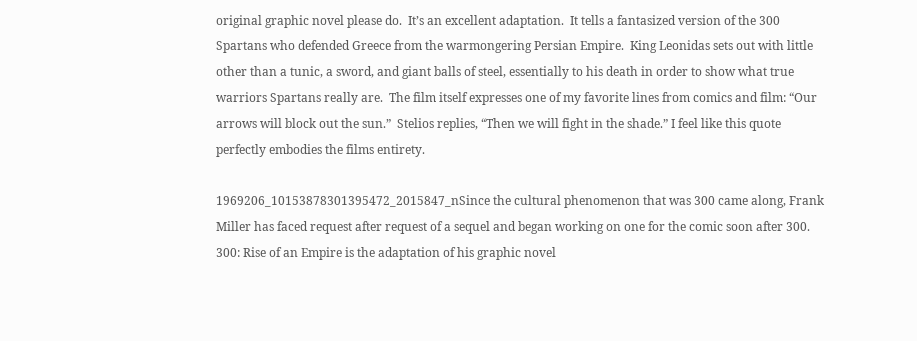original graphic novel please do.  It’s an excellent adaptation.  It tells a fantasized version of the 300 Spartans who defended Greece from the warmongering Persian Empire.  King Leonidas sets out with little other than a tunic, a sword, and giant balls of steel, essentially to his death in order to show what true warriors Spartans really are.  The film itself expresses one of my favorite lines from comics and film: “Our arrows will block out the sun.”  Stelios replies, “Then we will fight in the shade.” I feel like this quote perfectly embodies the films entirety.

1969206_10153878301395472_2015847_nSince the cultural phenomenon that was 300 came along, Frank Miller has faced request after request of a sequel and began working on one for the comic soon after 300.  300: Rise of an Empire is the adaptation of his graphic novel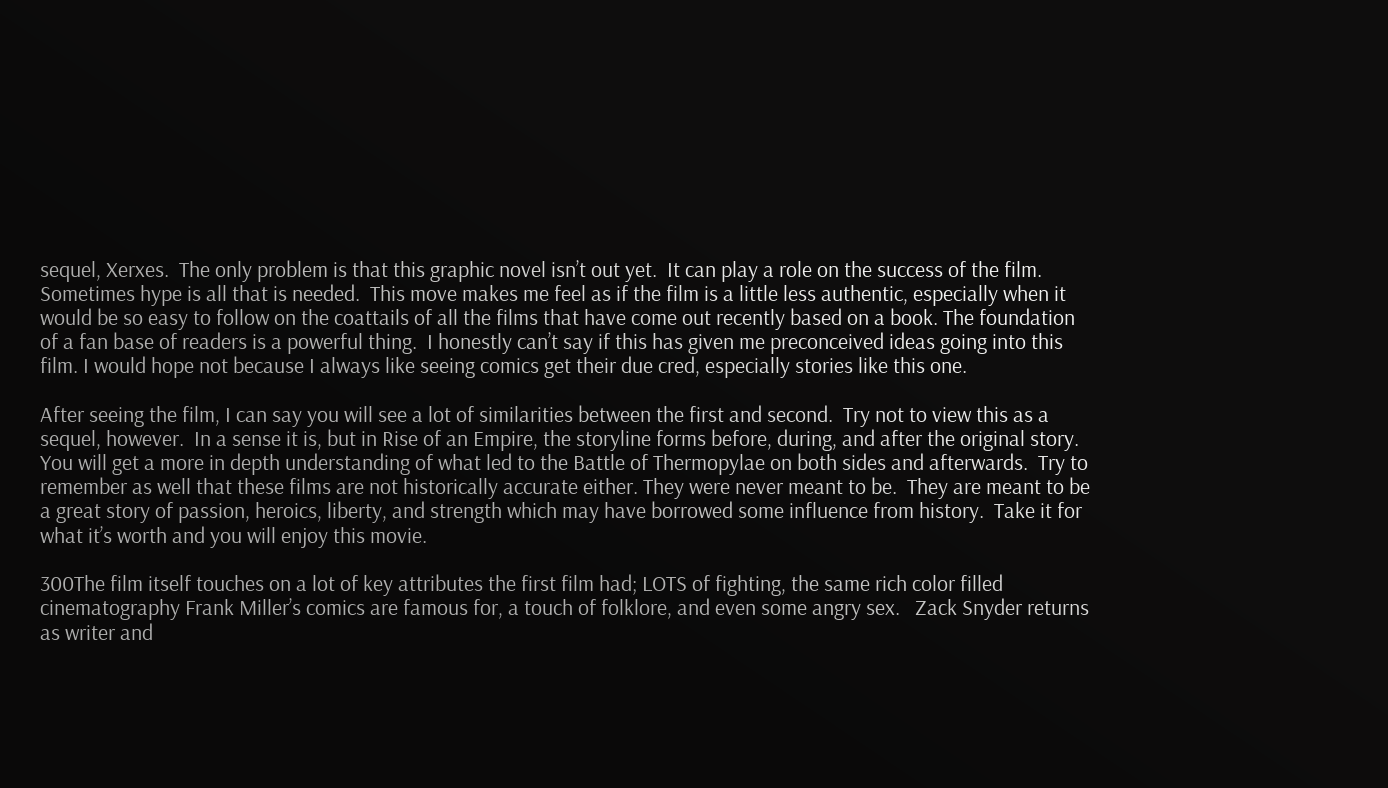sequel, Xerxes.  The only problem is that this graphic novel isn’t out yet.  It can play a role on the success of the film.  Sometimes hype is all that is needed.  This move makes me feel as if the film is a little less authentic, especially when it would be so easy to follow on the coattails of all the films that have come out recently based on a book. The foundation of a fan base of readers is a powerful thing.  I honestly can’t say if this has given me preconceived ideas going into this film. I would hope not because I always like seeing comics get their due cred, especially stories like this one.

After seeing the film, I can say you will see a lot of similarities between the first and second.  Try not to view this as a sequel, however.  In a sense it is, but in Rise of an Empire, the storyline forms before, during, and after the original story.  You will get a more in depth understanding of what led to the Battle of Thermopylae on both sides and afterwards.  Try to remember as well that these films are not historically accurate either. They were never meant to be.  They are meant to be a great story of passion, heroics, liberty, and strength which may have borrowed some influence from history.  Take it for what it’s worth and you will enjoy this movie.

300The film itself touches on a lot of key attributes the first film had; LOTS of fighting, the same rich color filled cinematography Frank Miller’s comics are famous for, a touch of folklore, and even some angry sex.   Zack Snyder returns as writer and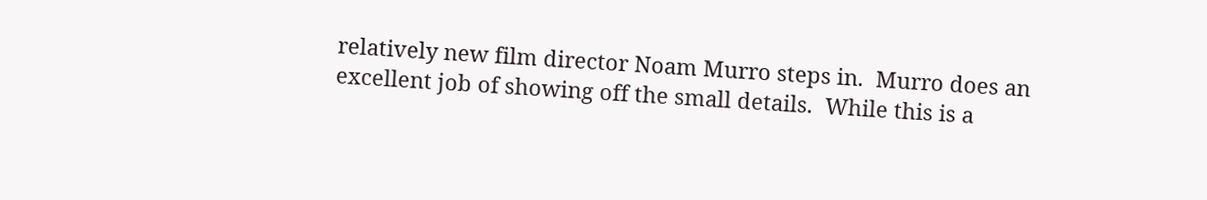relatively new film director Noam Murro steps in.  Murro does an excellent job of showing off the small details.  While this is a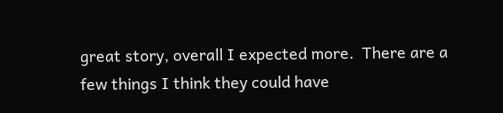great story, overall I expected more.  There are a few things I think they could have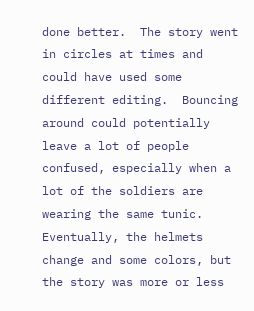done better.  The story went in circles at times and could have used some different editing.  Bouncing around could potentially leave a lot of people confused, especially when a lot of the soldiers are wearing the same tunic.  Eventually, the helmets change and some colors, but the story was more or less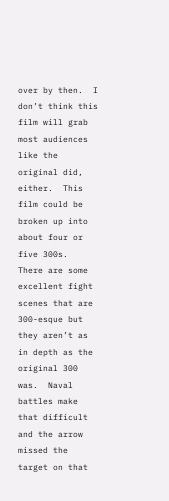over by then.  I don’t think this film will grab most audiences like the original did, either.  This film could be broken up into about four or five 300s.  There are some excellent fight scenes that are 300-esque but they aren’t as in depth as the original 300 was.  Naval battles make that difficult and the arrow missed the target on that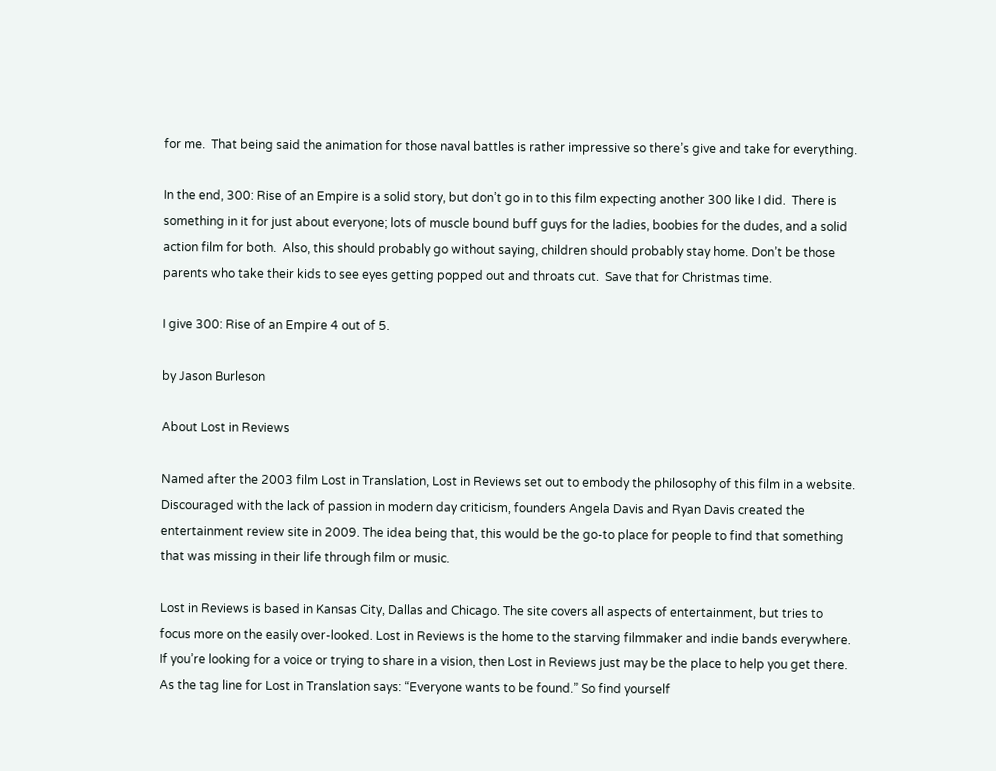for me.  That being said the animation for those naval battles is rather impressive so there’s give and take for everything.

In the end, 300: Rise of an Empire is a solid story, but don’t go in to this film expecting another 300 like I did.  There is something in it for just about everyone; lots of muscle bound buff guys for the ladies, boobies for the dudes, and a solid action film for both.  Also, this should probably go without saying, children should probably stay home. Don’t be those parents who take their kids to see eyes getting popped out and throats cut.  Save that for Christmas time.

I give 300: Rise of an Empire 4 out of 5.

by Jason Burleson

About Lost in Reviews

Named after the 2003 film Lost in Translation, Lost in Reviews set out to embody the philosophy of this film in a website. Discouraged with the lack of passion in modern day criticism, founders Angela Davis and Ryan Davis created the entertainment review site in 2009. The idea being that, this would be the go-to place for people to find that something that was missing in their life through film or music.

Lost in Reviews is based in Kansas City, Dallas and Chicago. The site covers all aspects of entertainment, but tries to focus more on the easily over-looked. Lost in Reviews is the home to the starving filmmaker and indie bands everywhere. If you’re looking for a voice or trying to share in a vision, then Lost in Reviews just may be the place to help you get there. As the tag line for Lost in Translation says: “Everyone wants to be found.” So find yourself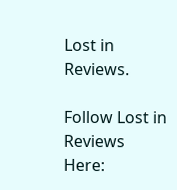Lost in Reviews.

Follow Lost in Reviews Here: